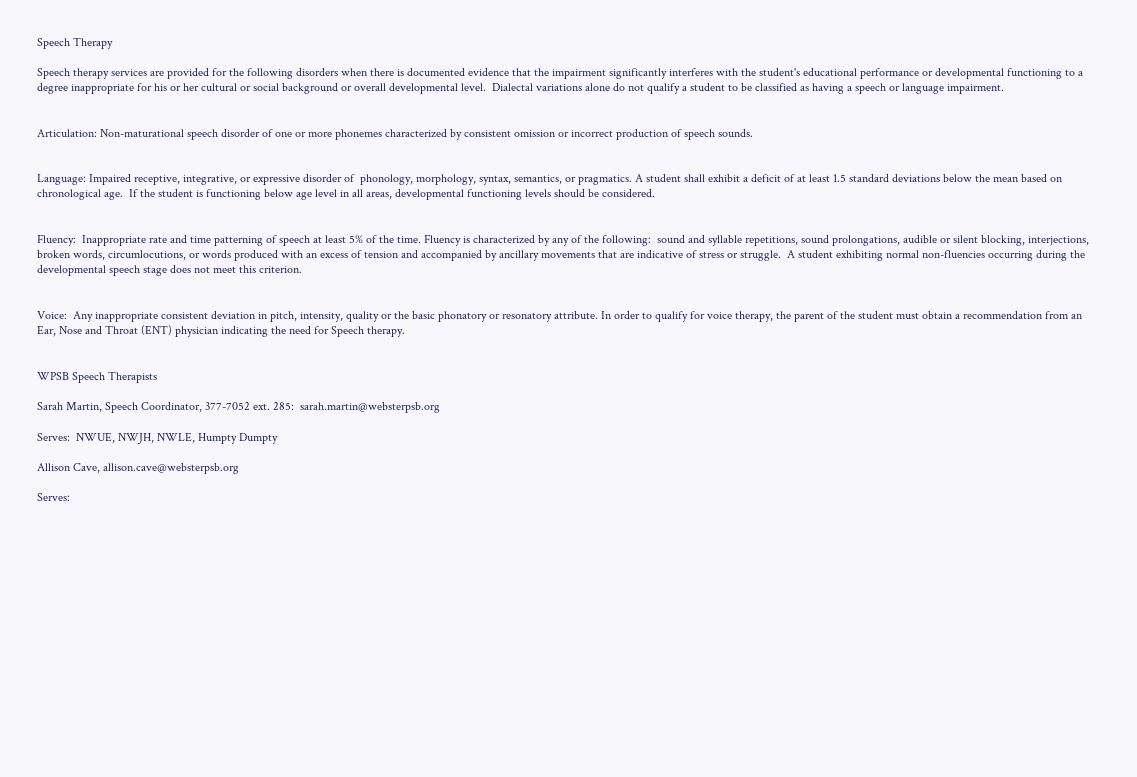Speech Therapy

Speech therapy services are provided for the following disorders when there is documented evidence that the impairment significantly interferes with the student's educational performance or developmental functioning to a degree inappropriate for his or her cultural or social background or overall developmental level.  Dialectal variations alone do not qualify a student to be classified as having a speech or language impairment.


Articulation: Non-maturational speech disorder of one or more phonemes characterized by consistent omission or incorrect production of speech sounds.


Language: Impaired receptive, integrative, or expressive disorder of  phonology, morphology, syntax, semantics, or pragmatics. A student shall exhibit a deficit of at least 1.5 standard deviations below the mean based on chronological age.  If the student is functioning below age level in all areas, developmental functioning levels should be considered.


Fluency:  Inappropriate rate and time patterning of speech at least 5% of the time. Fluency is characterized by any of the following:  sound and syllable repetitions, sound prolongations, audible or silent blocking, interjections, broken words, circumlocutions, or words produced with an excess of tension and accompanied by ancillary movements that are indicative of stress or struggle.  A student exhibiting normal non-fluencies occurring during the developmental speech stage does not meet this criterion.


Voice:  Any inappropriate consistent deviation in pitch, intensity, quality or the basic phonatory or resonatory attribute. In order to qualify for voice therapy, the parent of the student must obtain a recommendation from an Ear, Nose and Throat (ENT) physician indicating the need for Speech therapy.


WPSB Speech Therapists

Sarah Martin, Speech Coordinator, 377-7052 ext. 285:  sarah.martin@websterpsb.org

Serves:  NWUE, NWJH, NWLE, Humpty Dumpty

Allison Cave, allison.cave@websterpsb.org

Serves: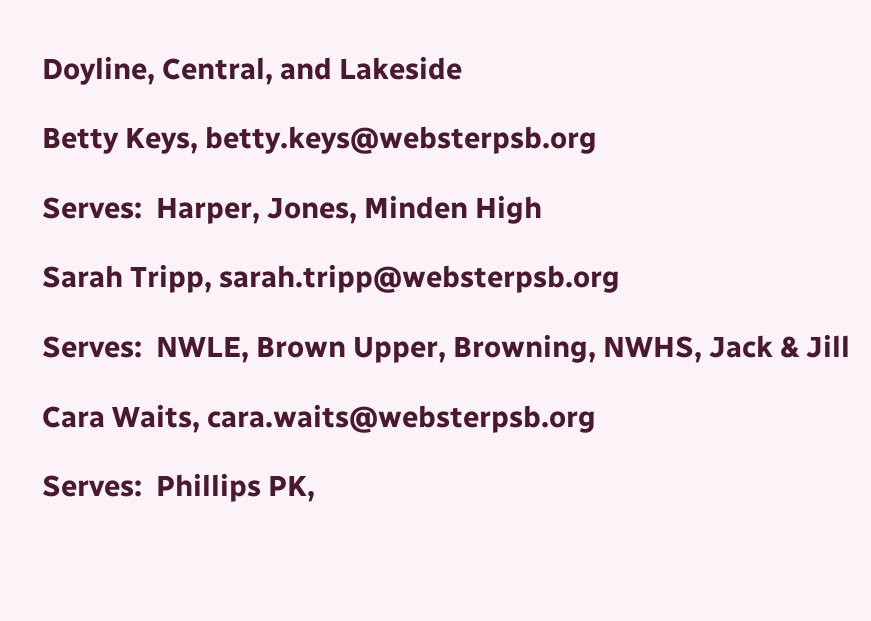Doyline, Central, and Lakeside

Betty Keys, betty.keys@websterpsb.org

Serves:  Harper, Jones, Minden High

Sarah Tripp, sarah.tripp@websterpsb.org

Serves:  NWLE, Brown Upper, Browning, NWHS, Jack & Jill

Cara Waits, cara.waits@websterpsb.org

Serves:  Phillips PK,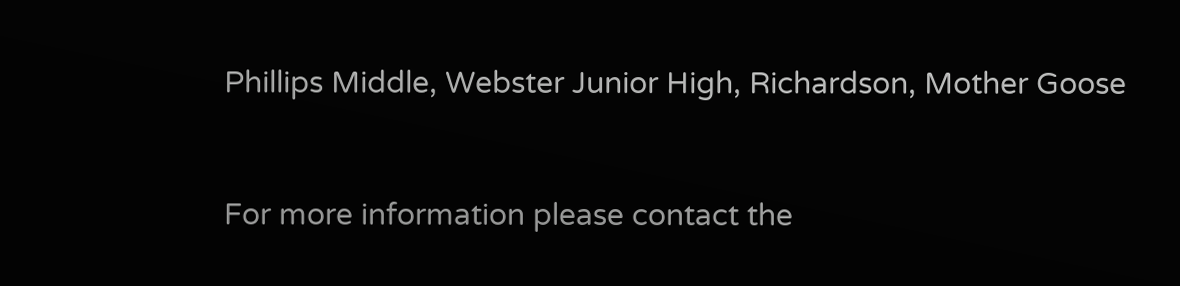Phillips Middle, Webster Junior High, Richardson, Mother Goose



For more information please contact the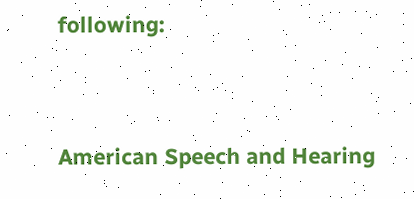following:


American Speech and Hearing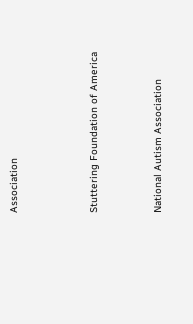Association




Stuttering Foundation of America



National Autism Association